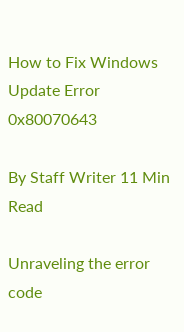How to Fix Windows Update Error 0x80070643

By Staff Writer 11 Min Read

Unraveling the error code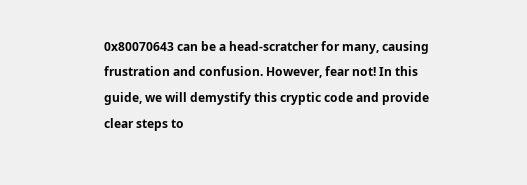0x80070643 can be a head-scratcher for many, causing frustration and confusion. However, fear not! In this guide, we will demystify this cryptic code and provide clear steps to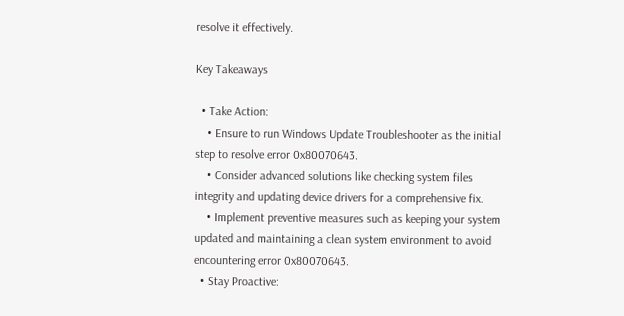resolve it effectively.

Key Takeaways

  • Take Action:
    • Ensure to run Windows Update Troubleshooter as the initial step to resolve error 0x80070643.
    • Consider advanced solutions like checking system files integrity and updating device drivers for a comprehensive fix.
    • Implement preventive measures such as keeping your system updated and maintaining a clean system environment to avoid encountering error 0x80070643.
  • Stay Proactive: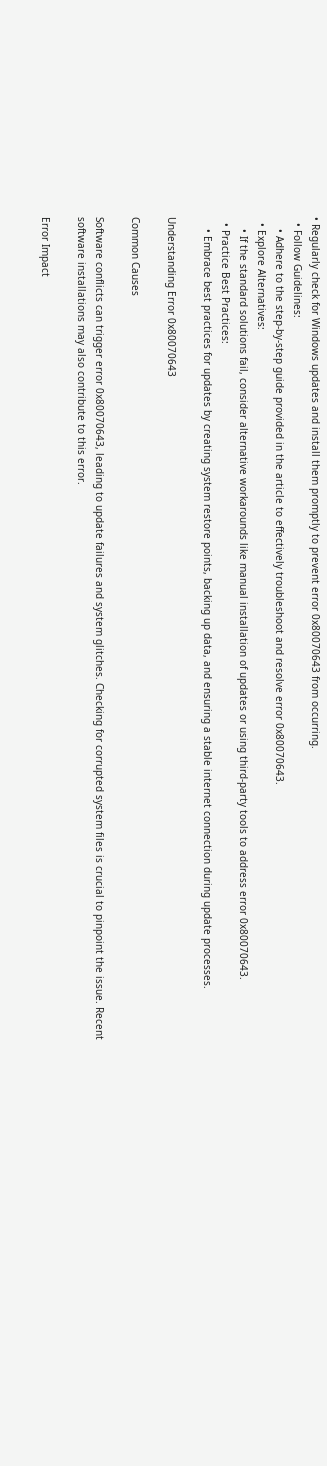• Regularly check for Windows updates and install them promptly to prevent error 0x80070643 from occurring.
  • Follow Guidelines:
    • Adhere to the step-by-step guide provided in the article to effectively troubleshoot and resolve error 0x80070643.
  • Explore Alternatives:
    • If the standard solutions fail, consider alternative workarounds like manual installation of updates or using third-party tools to address error 0x80070643.
  • Practice Best Practices:
    • Embrace best practices for updates by creating system restore points, backing up data, and ensuring a stable internet connection during update processes.

Understanding Error 0x80070643

Common Causes

Software conflicts can trigger error 0x80070643, leading to update failures and system glitches. Checking for corrupted system files is crucial to pinpoint the issue. Recent software installations may also contribute to this error.

Error Impact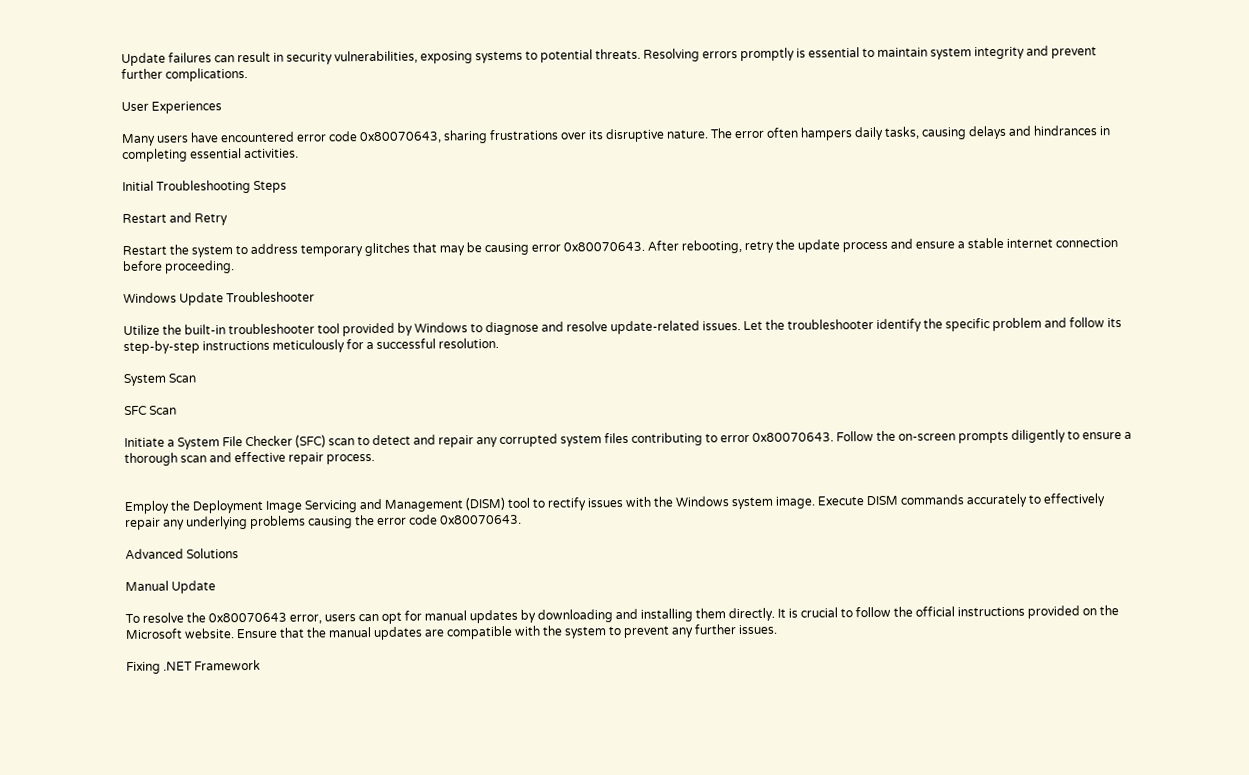Update failures can result in security vulnerabilities, exposing systems to potential threats. Resolving errors promptly is essential to maintain system integrity and prevent further complications.

User Experiences

Many users have encountered error code 0x80070643, sharing frustrations over its disruptive nature. The error often hampers daily tasks, causing delays and hindrances in completing essential activities.

Initial Troubleshooting Steps

Restart and Retry

Restart the system to address temporary glitches that may be causing error 0x80070643. After rebooting, retry the update process and ensure a stable internet connection before proceeding.

Windows Update Troubleshooter

Utilize the built-in troubleshooter tool provided by Windows to diagnose and resolve update-related issues. Let the troubleshooter identify the specific problem and follow its step-by-step instructions meticulously for a successful resolution.

System Scan

SFC Scan

Initiate a System File Checker (SFC) scan to detect and repair any corrupted system files contributing to error 0x80070643. Follow the on-screen prompts diligently to ensure a thorough scan and effective repair process.


Employ the Deployment Image Servicing and Management (DISM) tool to rectify issues with the Windows system image. Execute DISM commands accurately to effectively repair any underlying problems causing the error code 0x80070643.

Advanced Solutions

Manual Update

To resolve the 0x80070643 error, users can opt for manual updates by downloading and installing them directly. It is crucial to follow the official instructions provided on the Microsoft website. Ensure that the manual updates are compatible with the system to prevent any further issues.

Fixing .NET Framework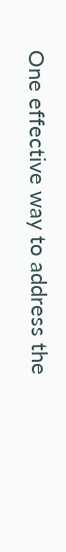One effective way to address the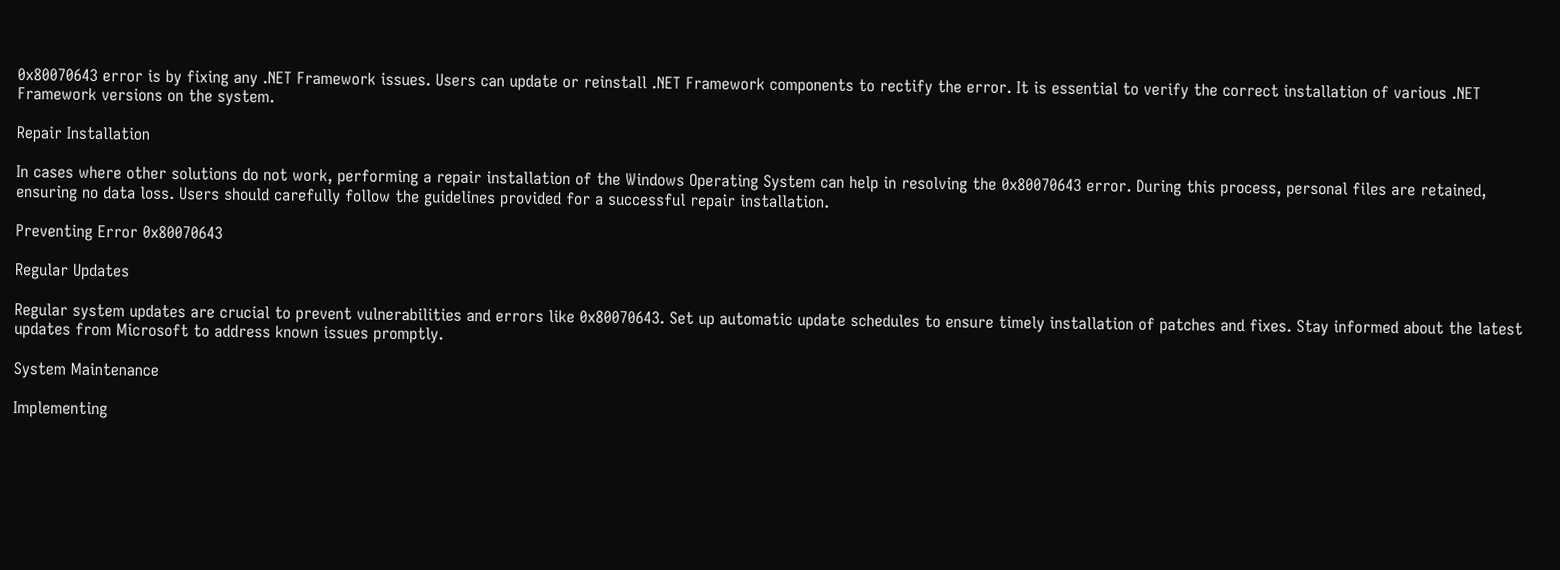0x80070643 error is by fixing any .NET Framework issues. Users can update or reinstall .NET Framework components to rectify the error. It is essential to verify the correct installation of various .NET Framework versions on the system.

Repair Installation

In cases where other solutions do not work, performing a repair installation of the Windows Operating System can help in resolving the 0x80070643 error. During this process, personal files are retained, ensuring no data loss. Users should carefully follow the guidelines provided for a successful repair installation.

Preventing Error 0x80070643

Regular Updates

Regular system updates are crucial to prevent vulnerabilities and errors like 0x80070643. Set up automatic update schedules to ensure timely installation of patches and fixes. Stay informed about the latest updates from Microsoft to address known issues promptly.

System Maintenance

Implementing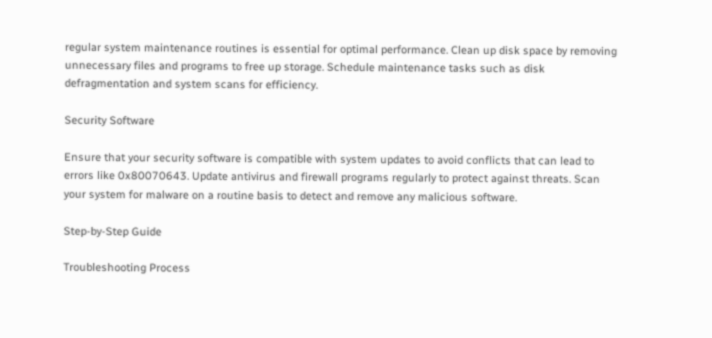regular system maintenance routines is essential for optimal performance. Clean up disk space by removing unnecessary files and programs to free up storage. Schedule maintenance tasks such as disk defragmentation and system scans for efficiency.

Security Software

Ensure that your security software is compatible with system updates to avoid conflicts that can lead to errors like 0x80070643. Update antivirus and firewall programs regularly to protect against threats. Scan your system for malware on a routine basis to detect and remove any malicious software.

Step-by-Step Guide

Troubleshooting Process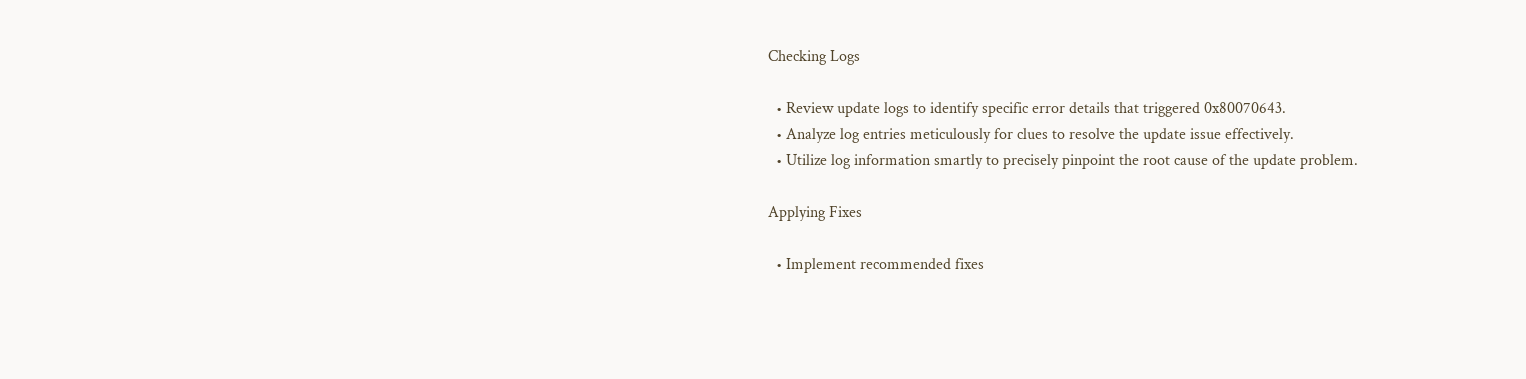Checking Logs

  • Review update logs to identify specific error details that triggered 0x80070643.
  • Analyze log entries meticulously for clues to resolve the update issue effectively.
  • Utilize log information smartly to precisely pinpoint the root cause of the update problem.

Applying Fixes

  • Implement recommended fixes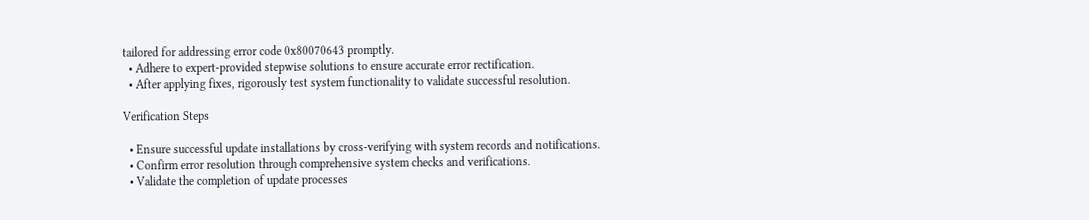tailored for addressing error code 0x80070643 promptly.
  • Adhere to expert-provided stepwise solutions to ensure accurate error rectification.
  • After applying fixes, rigorously test system functionality to validate successful resolution.

Verification Steps

  • Ensure successful update installations by cross-verifying with system records and notifications.
  • Confirm error resolution through comprehensive system checks and verifications.
  • Validate the completion of update processes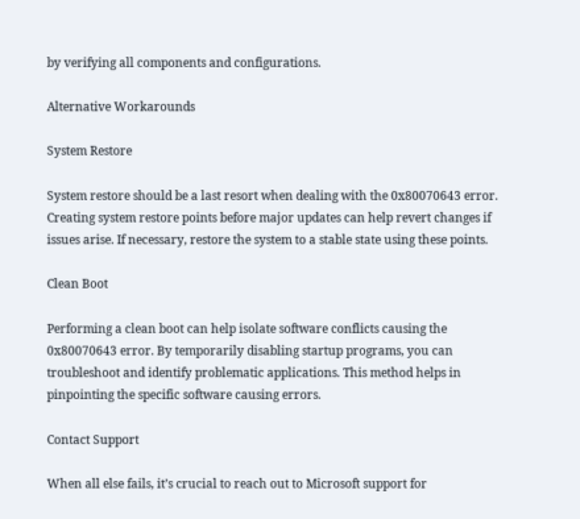by verifying all components and configurations.

Alternative Workarounds

System Restore

System restore should be a last resort when dealing with the 0x80070643 error. Creating system restore points before major updates can help revert changes if issues arise. If necessary, restore the system to a stable state using these points.

Clean Boot

Performing a clean boot can help isolate software conflicts causing the 0x80070643 error. By temporarily disabling startup programs, you can troubleshoot and identify problematic applications. This method helps in pinpointing the specific software causing errors.

Contact Support

When all else fails, it’s crucial to reach out to Microsoft support for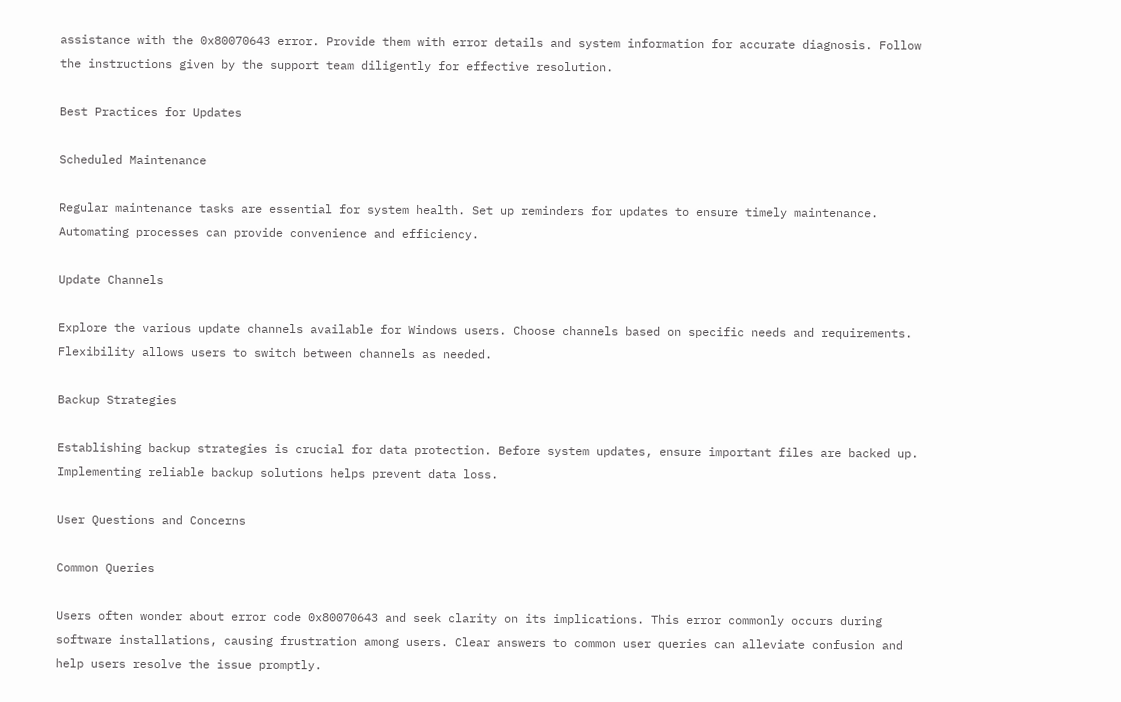assistance with the 0x80070643 error. Provide them with error details and system information for accurate diagnosis. Follow the instructions given by the support team diligently for effective resolution.

Best Practices for Updates

Scheduled Maintenance

Regular maintenance tasks are essential for system health. Set up reminders for updates to ensure timely maintenance. Automating processes can provide convenience and efficiency.

Update Channels

Explore the various update channels available for Windows users. Choose channels based on specific needs and requirements. Flexibility allows users to switch between channels as needed.

Backup Strategies

Establishing backup strategies is crucial for data protection. Before system updates, ensure important files are backed up. Implementing reliable backup solutions helps prevent data loss.

User Questions and Concerns

Common Queries

Users often wonder about error code 0x80070643 and seek clarity on its implications. This error commonly occurs during software installations, causing frustration among users. Clear answers to common user queries can alleviate confusion and help users resolve the issue promptly.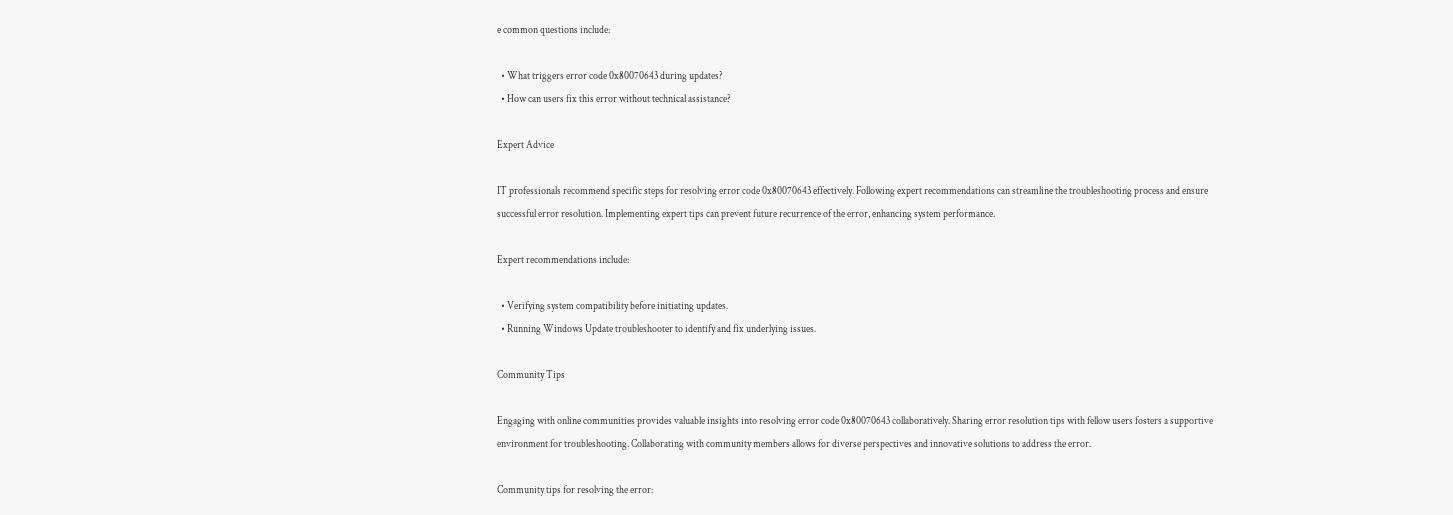e common questions include:

  • What triggers error code 0x80070643 during updates?
  • How can users fix this error without technical assistance?

Expert Advice

IT professionals recommend specific steps for resolving error code 0x80070643 effectively. Following expert recommendations can streamline the troubleshooting process and ensure successful error resolution. Implementing expert tips can prevent future recurrence of the error, enhancing system performance.

Expert recommendations include:

  • Verifying system compatibility before initiating updates.
  • Running Windows Update troubleshooter to identify and fix underlying issues.

Community Tips

Engaging with online communities provides valuable insights into resolving error code 0x80070643 collaboratively. Sharing error resolution tips with fellow users fosters a supportive environment for troubleshooting. Collaborating with community members allows for diverse perspectives and innovative solutions to address the error.

Community tips for resolving the error: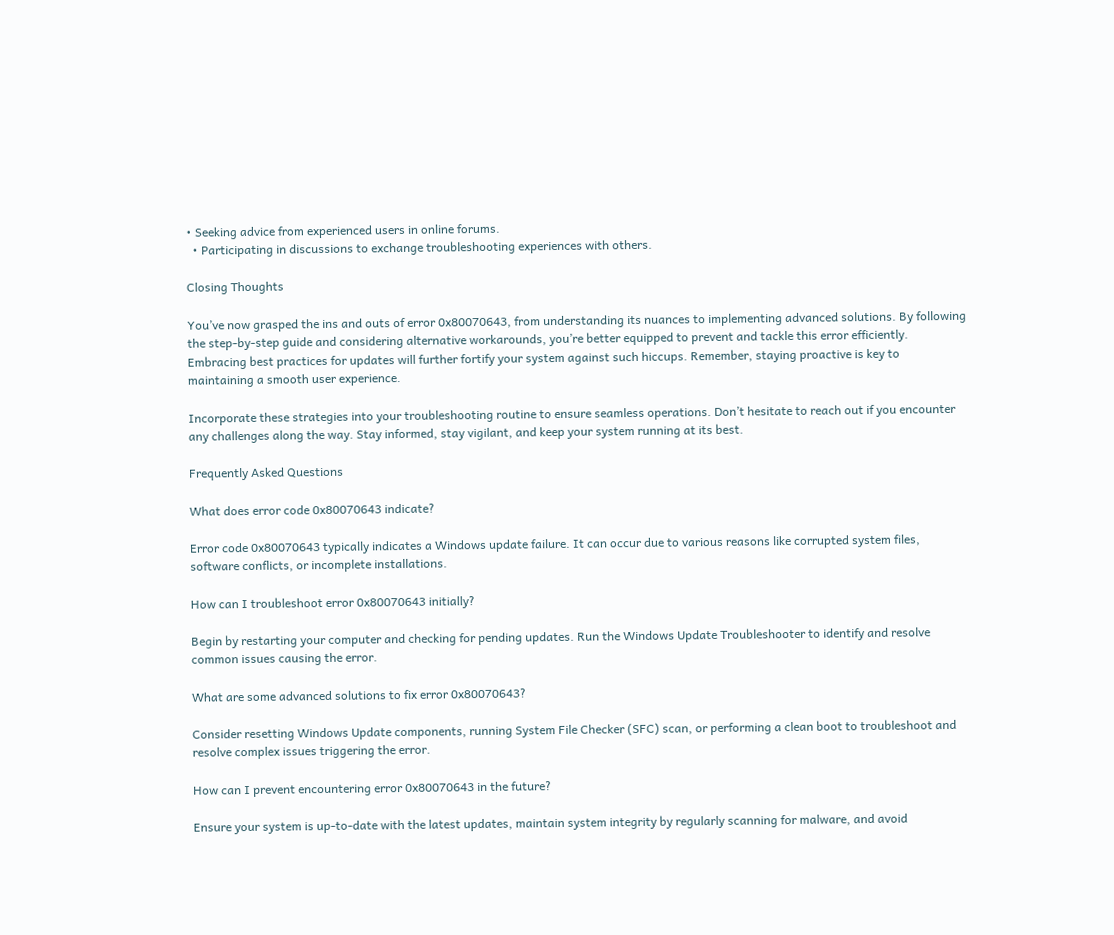• Seeking advice from experienced users in online forums.
  • Participating in discussions to exchange troubleshooting experiences with others.

Closing Thoughts

You’ve now grasped the ins and outs of error 0x80070643, from understanding its nuances to implementing advanced solutions. By following the step-by-step guide and considering alternative workarounds, you’re better equipped to prevent and tackle this error efficiently. Embracing best practices for updates will further fortify your system against such hiccups. Remember, staying proactive is key to maintaining a smooth user experience.

Incorporate these strategies into your troubleshooting routine to ensure seamless operations. Don’t hesitate to reach out if you encounter any challenges along the way. Stay informed, stay vigilant, and keep your system running at its best.

Frequently Asked Questions

What does error code 0x80070643 indicate?

Error code 0x80070643 typically indicates a Windows update failure. It can occur due to various reasons like corrupted system files, software conflicts, or incomplete installations.

How can I troubleshoot error 0x80070643 initially?

Begin by restarting your computer and checking for pending updates. Run the Windows Update Troubleshooter to identify and resolve common issues causing the error.

What are some advanced solutions to fix error 0x80070643?

Consider resetting Windows Update components, running System File Checker (SFC) scan, or performing a clean boot to troubleshoot and resolve complex issues triggering the error.

How can I prevent encountering error 0x80070643 in the future?

Ensure your system is up-to-date with the latest updates, maintain system integrity by regularly scanning for malware, and avoid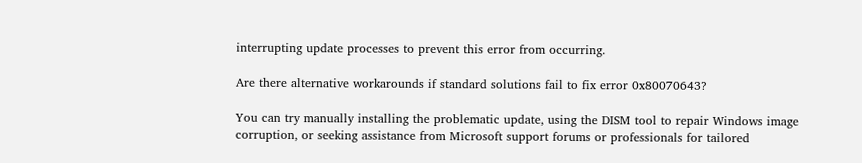interrupting update processes to prevent this error from occurring.

Are there alternative workarounds if standard solutions fail to fix error 0x80070643?

You can try manually installing the problematic update, using the DISM tool to repair Windows image corruption, or seeking assistance from Microsoft support forums or professionals for tailored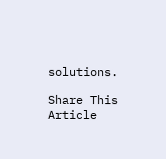solutions.

Share This Article